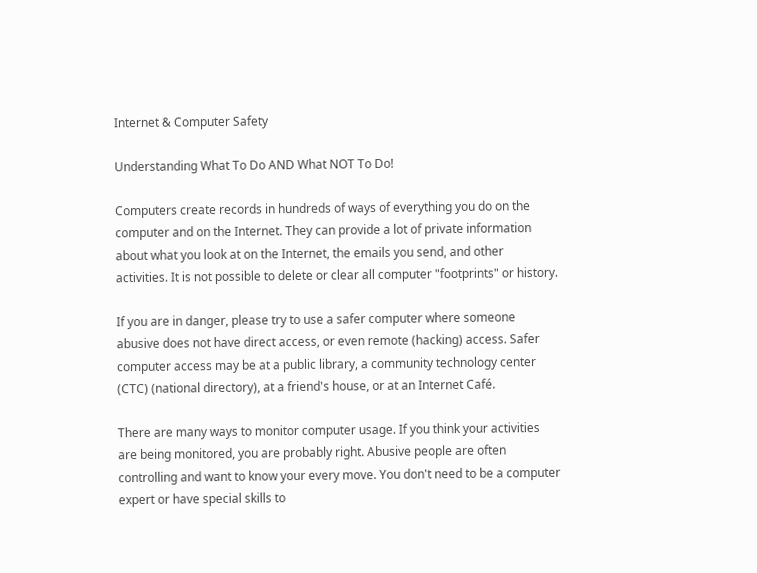Internet & Computer Safety

Understanding What To Do AND What NOT To Do!

Computers create records in hundreds of ways of everything you do on the computer and on the Internet. They can provide a lot of private information about what you look at on the Internet, the emails you send, and other activities. It is not possible to delete or clear all computer "footprints" or history.

If you are in danger, please try to use a safer computer where someone abusive does not have direct access, or even remote (hacking) access. Safer computer access may be at a public library, a community technology center (CTC) (national directory), at a friend's house, or at an Internet Café.

There are many ways to monitor computer usage. If you think your activities are being monitored, you are probably right. Abusive people are often controlling and want to know your every move. You don't need to be a computer expert or have special skills to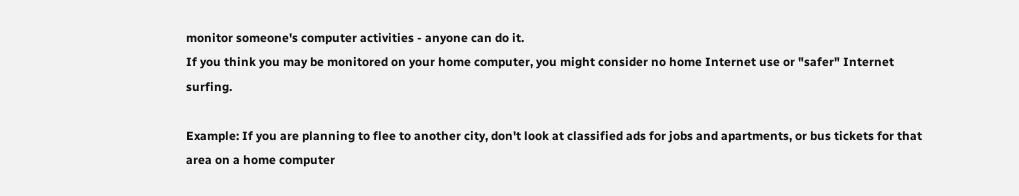monitor someone's computer activities - anyone can do it.
If you think you may be monitored on your home computer, you might consider no home Internet use or "safer" Internet surfing.

Example: If you are planning to flee to another city, don't look at classified ads for jobs and apartments, or bus tickets for that area on a home computer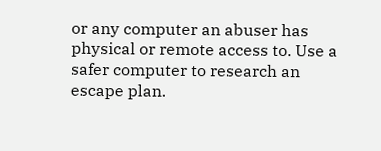or any computer an abuser has physical or remote access to. Use a safer computer to research an escape plan.